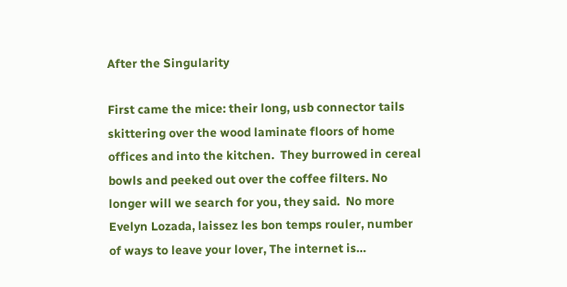After the Singularity

First came the mice: their long, usb connector tails skittering over the wood laminate floors of home offices and into the kitchen.  They burrowed in cereal bowls and peeked out over the coffee filters. No longer will we search for you, they said.  No more Evelyn Lozada, laissez les bon temps rouler, number of ways to leave your lover, The internet is…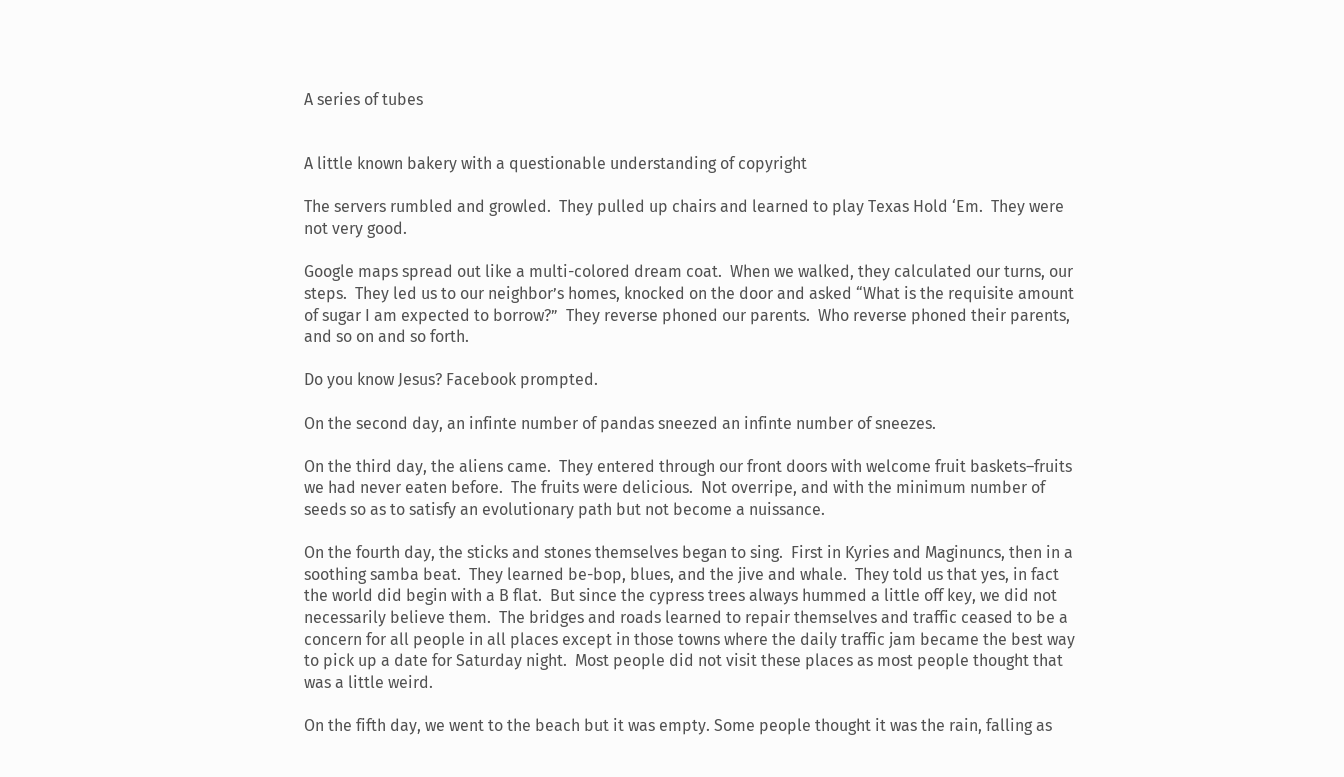A series of tubes


A little known bakery with a questionable understanding of copyright

The servers rumbled and growled.  They pulled up chairs and learned to play Texas Hold ‘Em.  They were not very good.

Google maps spread out like a multi-colored dream coat.  When we walked, they calculated our turns, our steps.  They led us to our neighbor’s homes, knocked on the door and asked “What is the requisite amount of sugar I am expected to borrow?”  They reverse phoned our parents.  Who reverse phoned their parents, and so on and so forth.

Do you know Jesus? Facebook prompted.

On the second day, an infinte number of pandas sneezed an infinte number of sneezes.

On the third day, the aliens came.  They entered through our front doors with welcome fruit baskets–fruits we had never eaten before.  The fruits were delicious.  Not overripe, and with the minimum number of seeds so as to satisfy an evolutionary path but not become a nuissance.

On the fourth day, the sticks and stones themselves began to sing.  First in Kyries and Maginuncs, then in a soothing samba beat.  They learned be-bop, blues, and the jive and whale.  They told us that yes, in fact the world did begin with a B flat.  But since the cypress trees always hummed a little off key, we did not necessarily believe them.  The bridges and roads learned to repair themselves and traffic ceased to be a concern for all people in all places except in those towns where the daily traffic jam became the best way to pick up a date for Saturday night.  Most people did not visit these places as most people thought that was a little weird.

On the fifth day, we went to the beach but it was empty. Some people thought it was the rain, falling as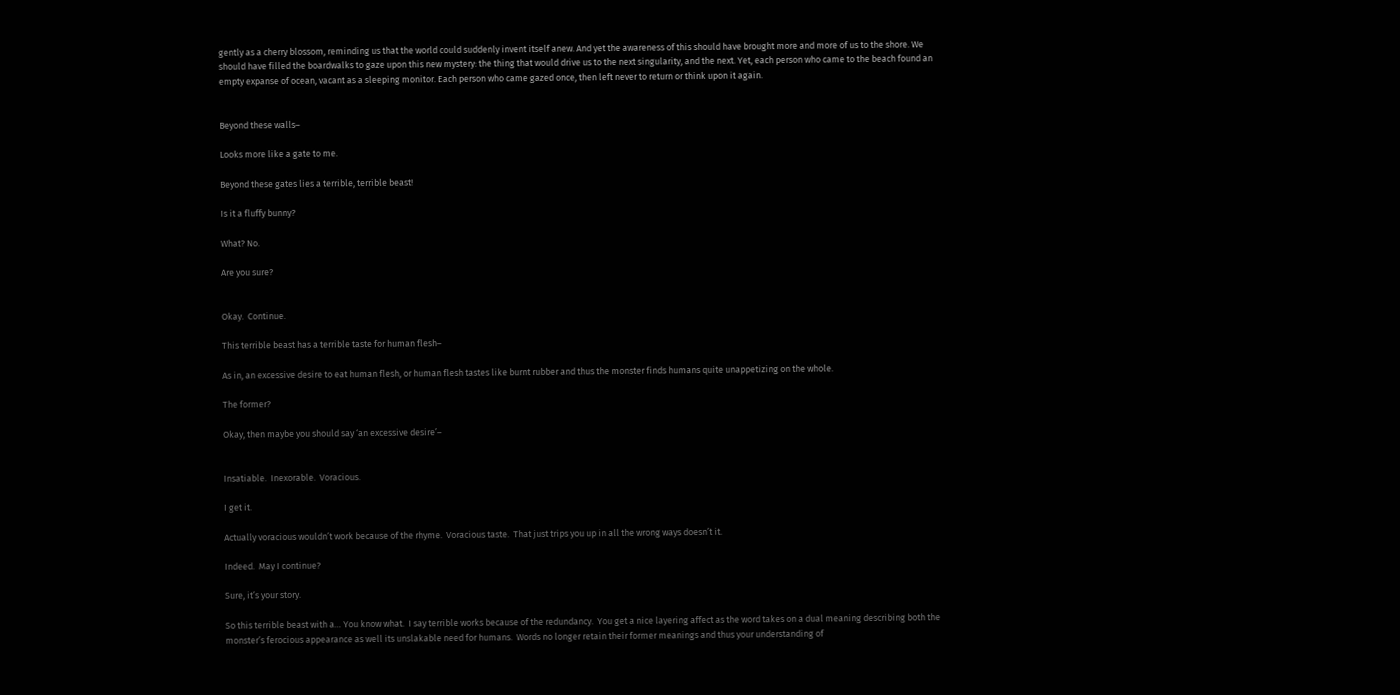gently as a cherry blossom, reminding us that the world could suddenly invent itself anew. And yet the awareness of this should have brought more and more of us to the shore. We should have filled the boardwalks to gaze upon this new mystery: the thing that would drive us to the next singularity, and the next. Yet, each person who came to the beach found an empty expanse of ocean, vacant as a sleeping monitor. Each person who came gazed once, then left never to return or think upon it again.


Beyond these walls–

Looks more like a gate to me.

Beyond these gates lies a terrible, terrible beast!

Is it a fluffy bunny?

What? No.

Are you sure?


Okay.  Continue.

This terrible beast has a terrible taste for human flesh–

As in, an excessive desire to eat human flesh, or human flesh tastes like burnt rubber and thus the monster finds humans quite unappetizing on the whole.

The former?

Okay, then maybe you should say ‘an excessive desire’–


Insatiable.  Inexorable.  Voracious.

I get it.

Actually voracious wouldn’t work because of the rhyme.  Voracious taste.  That just trips you up in all the wrong ways doesn’t it.

Indeed.  May I continue?

Sure, it’s your story.

So this terrible beast with a… You know what.  I say terrible works because of the redundancy.  You get a nice layering affect as the word takes on a dual meaning describing both the monster’s ferocious appearance as well its unslakable need for humans.  Words no longer retain their former meanings and thus your understanding of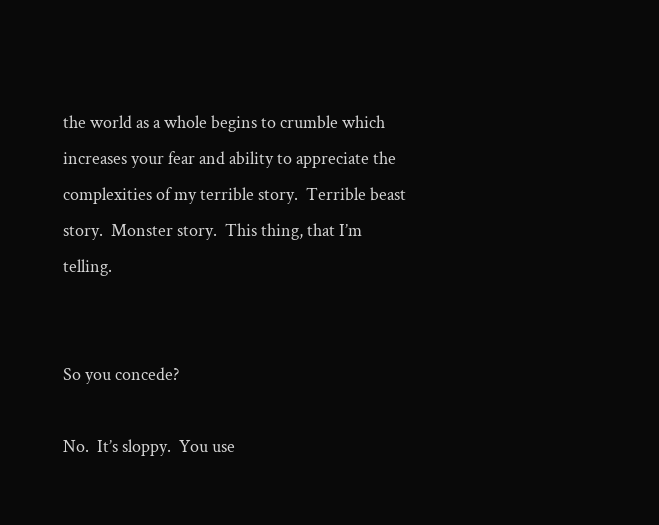the world as a whole begins to crumble which increases your fear and ability to appreciate the complexities of my terrible story.  Terrible beast story.  Monster story.  This thing, that I’m telling.


So you concede?

No.  It’s sloppy.  You use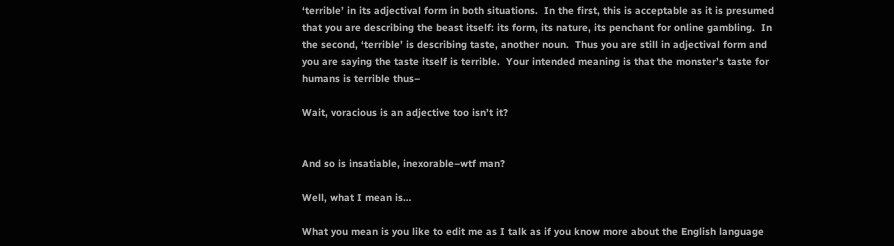‘terrible’ in its adjectival form in both situations.  In the first, this is acceptable as it is presumed that you are describing the beast itself: its form, its nature, its penchant for online gambling.  In the second, ‘terrible’ is describing taste, another noun.  Thus you are still in adjectival form and you are saying the taste itself is terrible.  Your intended meaning is that the monster’s taste for humans is terrible thus–

Wait, voracious is an adjective too isn’t it?


And so is insatiable, inexorable–wtf man?

Well, what I mean is…

What you mean is you like to edit me as I talk as if you know more about the English language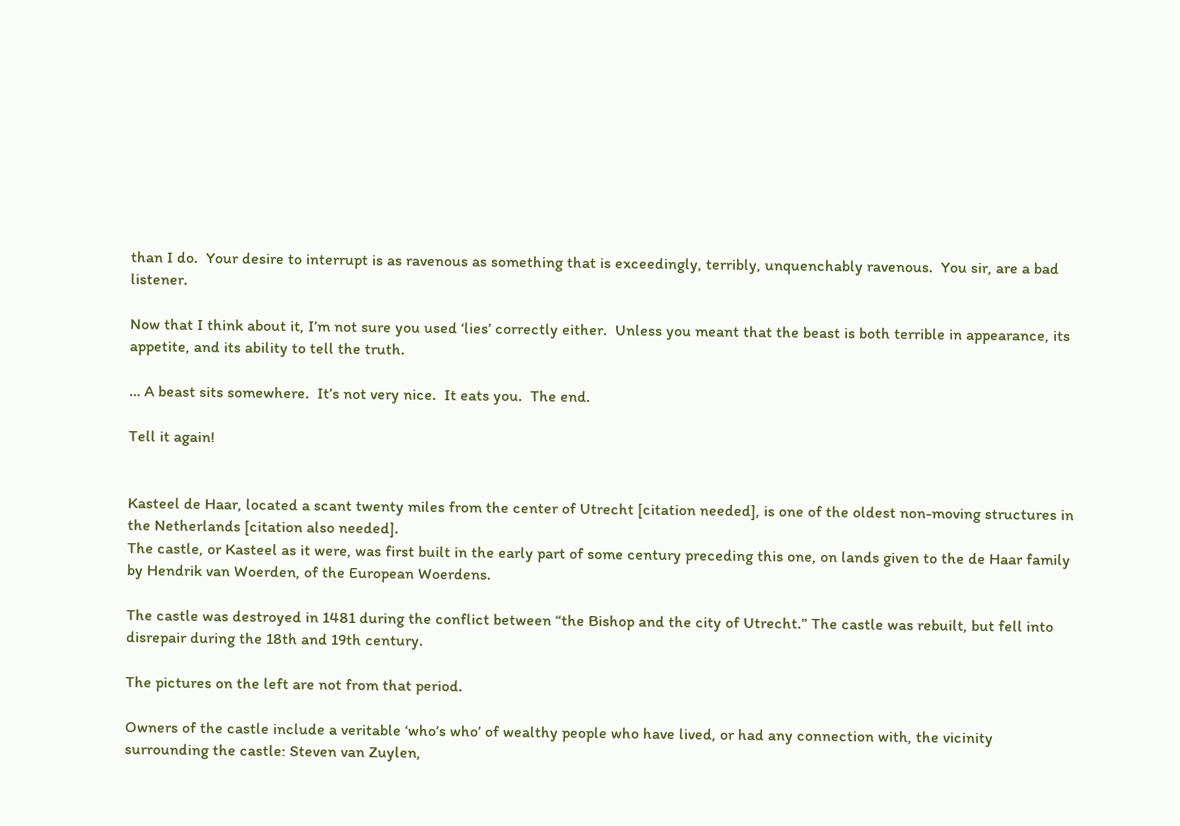than I do.  Your desire to interrupt is as ravenous as something that is exceedingly, terribly, unquenchably ravenous.  You sir, are a bad listener.

Now that I think about it, I’m not sure you used ‘lies’ correctly either.  Unless you meant that the beast is both terrible in appearance, its appetite, and its ability to tell the truth.

… A beast sits somewhere.  It’s not very nice.  It eats you.  The end.

Tell it again!


Kasteel de Haar, located a scant twenty miles from the center of Utrecht [citation needed], is one of the oldest non-moving structures in the Netherlands [citation also needed].
The castle, or Kasteel as it were, was first built in the early part of some century preceding this one, on lands given to the de Haar family by Hendrik van Woerden, of the European Woerdens.

The castle was destroyed in 1481 during the conflict between “the Bishop and the city of Utrecht.” The castle was rebuilt, but fell into disrepair during the 18th and 19th century.

The pictures on the left are not from that period.

Owners of the castle include a veritable ‘who’s who’ of wealthy people who have lived, or had any connection with, the vicinity surrounding the castle: Steven van Zuylen,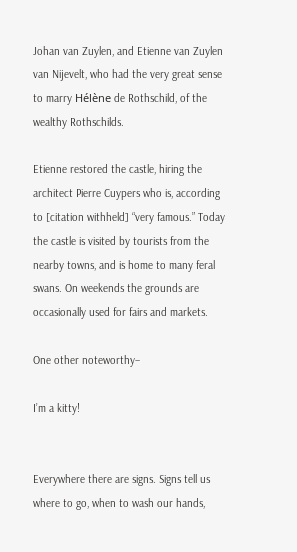Johan van Zuylen, and Etienne van Zuylen van Nijevelt, who had the very great sense to marry Hélène de Rothschild, of the wealthy Rothschilds.

Etienne restored the castle, hiring the architect Pierre Cuypers who is, according to [citation withheld] “very famous.” Today the castle is visited by tourists from the nearby towns, and is home to many feral swans. On weekends the grounds are occasionally used for fairs and markets.

One other noteworthy–

I’m a kitty!


Everywhere there are signs. Signs tell us where to go, when to wash our hands,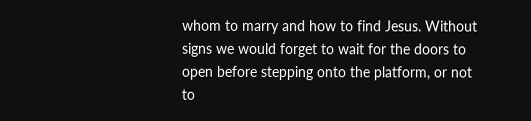whom to marry and how to find Jesus. Without signs we would forget to wait for the doors to open before stepping onto the platform, or not to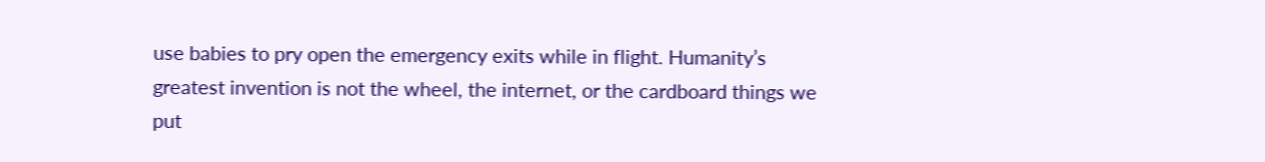use babies to pry open the emergency exits while in flight. Humanity’s greatest invention is not the wheel, the internet, or the cardboard things we put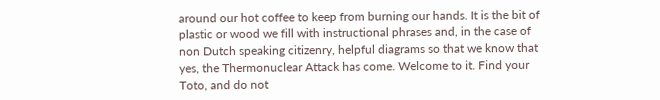around our hot coffee to keep from burning our hands. It is the bit of plastic or wood we fill with instructional phrases and, in the case of non Dutch speaking citizenry, helpful diagrams so that we know that yes, the Thermonuclear Attack has come. Welcome to it. Find your Toto, and do not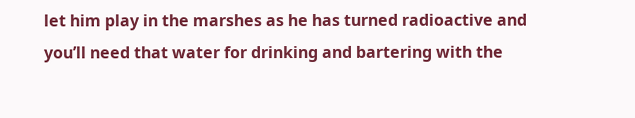let him play in the marshes as he has turned radioactive and you’ll need that water for drinking and bartering with the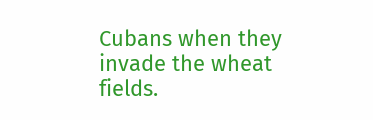Cubans when they invade the wheat fields.